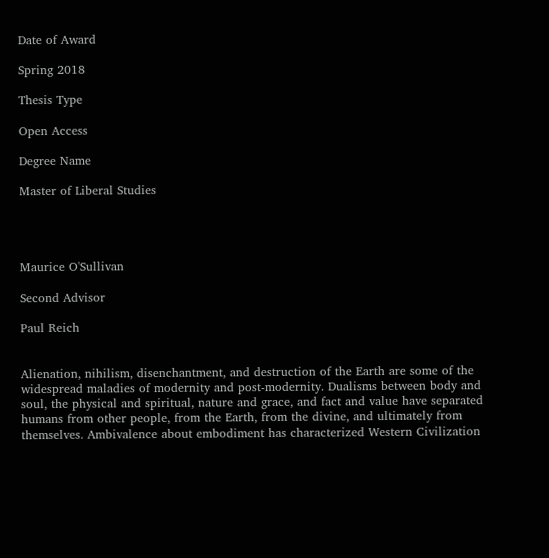Date of Award

Spring 2018

Thesis Type

Open Access

Degree Name

Master of Liberal Studies




Maurice O'Sullivan

Second Advisor

Paul Reich


Alienation, nihilism, disenchantment, and destruction of the Earth are some of the widespread maladies of modernity and post-modernity. Dualisms between body and soul, the physical and spiritual, nature and grace, and fact and value have separated humans from other people, from the Earth, from the divine, and ultimately from themselves. Ambivalence about embodiment has characterized Western Civilization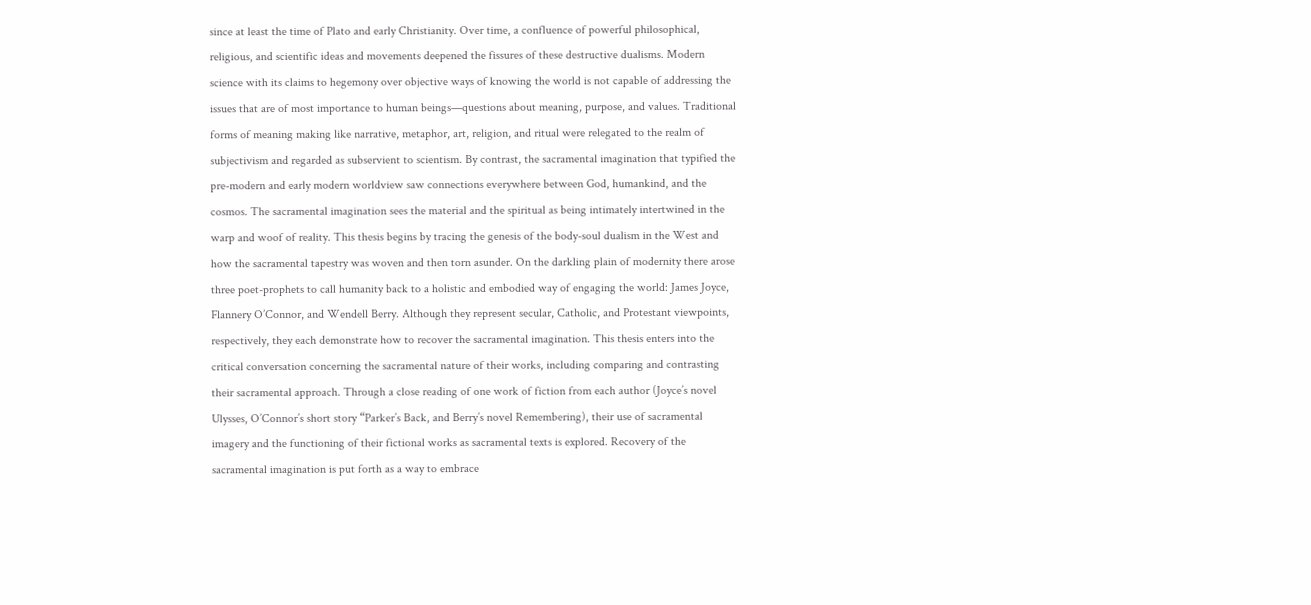since at least the time of Plato and early Christianity. Over time, a confluence of powerful philosophical, religious, and scientific ideas and movements deepened the fissures of these destructive dualisms. Modern science with its claims to hegemony over objective ways of knowing the world is not capable of addressing the issues that are of most importance to human beings—questions about meaning, purpose, and values. Traditional forms of meaning making like narrative, metaphor, art, religion, and ritual were relegated to the realm of subjectivism and regarded as subservient to scientism. By contrast, the sacramental imagination that typified the pre-modern and early modern worldview saw connections everywhere between God, humankind, and the cosmos. The sacramental imagination sees the material and the spiritual as being intimately intertwined in the warp and woof of reality. This thesis begins by tracing the genesis of the body-soul dualism in the West and how the sacramental tapestry was woven and then torn asunder. On the darkling plain of modernity there arose three poet-prophets to call humanity back to a holistic and embodied way of engaging the world: James Joyce, Flannery O’Connor, and Wendell Berry. Although they represent secular, Catholic, and Protestant viewpoints, respectively, they each demonstrate how to recover the sacramental imagination. This thesis enters into the critical conversation concerning the sacramental nature of their works, including comparing and contrasting their sacramental approach. Through a close reading of one work of fiction from each author (Joyce’s novel Ulysses, O’Connor’s short story “Parker’s Back, and Berry’s novel Remembering), their use of sacramental imagery and the functioning of their fictional works as sacramental texts is explored. Recovery of the sacramental imagination is put forth as a way to embrace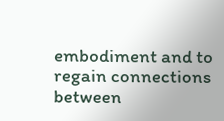embodiment and to regain connections between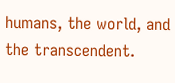humans, the world, and the transcendent.